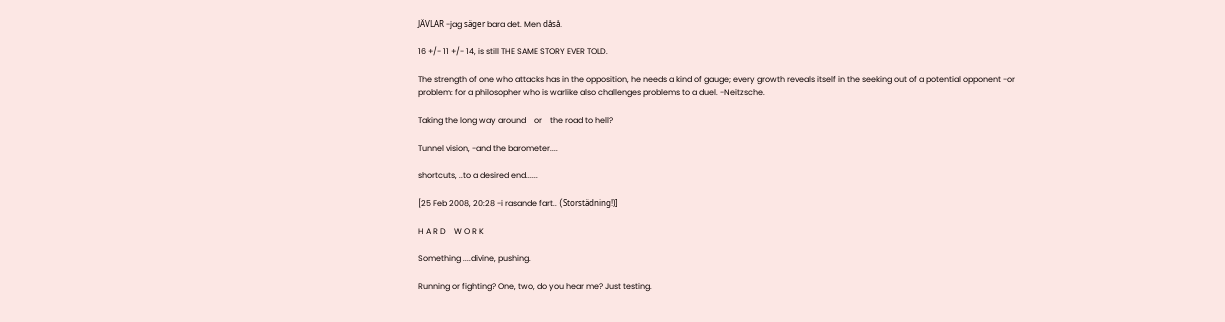JÄVLAR -jag säger bara det. Men dåså.

16 +/- 11 +/- 14, is still THE SAME STORY EVER TOLD.

The strength of one who attacks has in the opposition, he needs a kind of gauge; every growth reveals itself in the seeking out of a potential opponent -or problem: for a philosopher who is warlike also challenges problems to a duel. -Neitzsche.

Taking the long way around    or    the road to hell?

Tunnel vision, -and the barometer....

shortcuts, ..to a desired end......

[25 Feb 2008, 20:28 -i rasande fart.. (Storstädning!)]

H A R D    W O R K

Something ....divine, pushing.

Running or fighting? One, two, do you hear me? Just testing.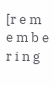[r e m e m b e r i n g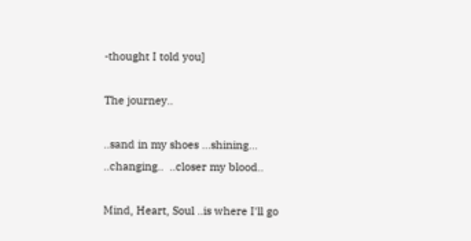-thought I told you]

The journey..

..sand in my shoes ...shining... ..changing..  ..closer my blood..

Mind, Heart, Soul ..is where I'll go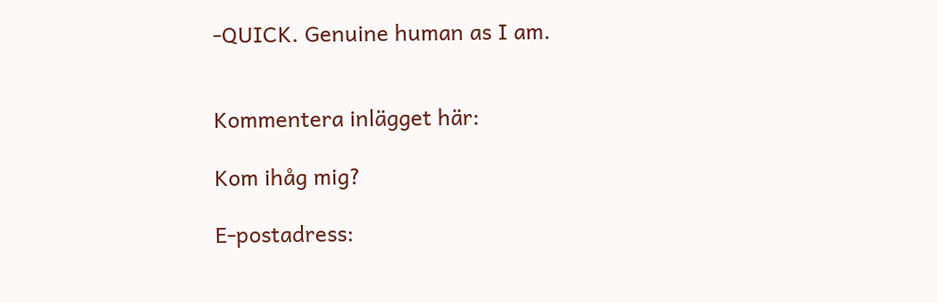-QUICK. Genuine human as I am.


Kommentera inlägget här:

Kom ihåg mig?

E-postadress: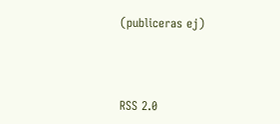(publiceras ej)



RSS 2.0